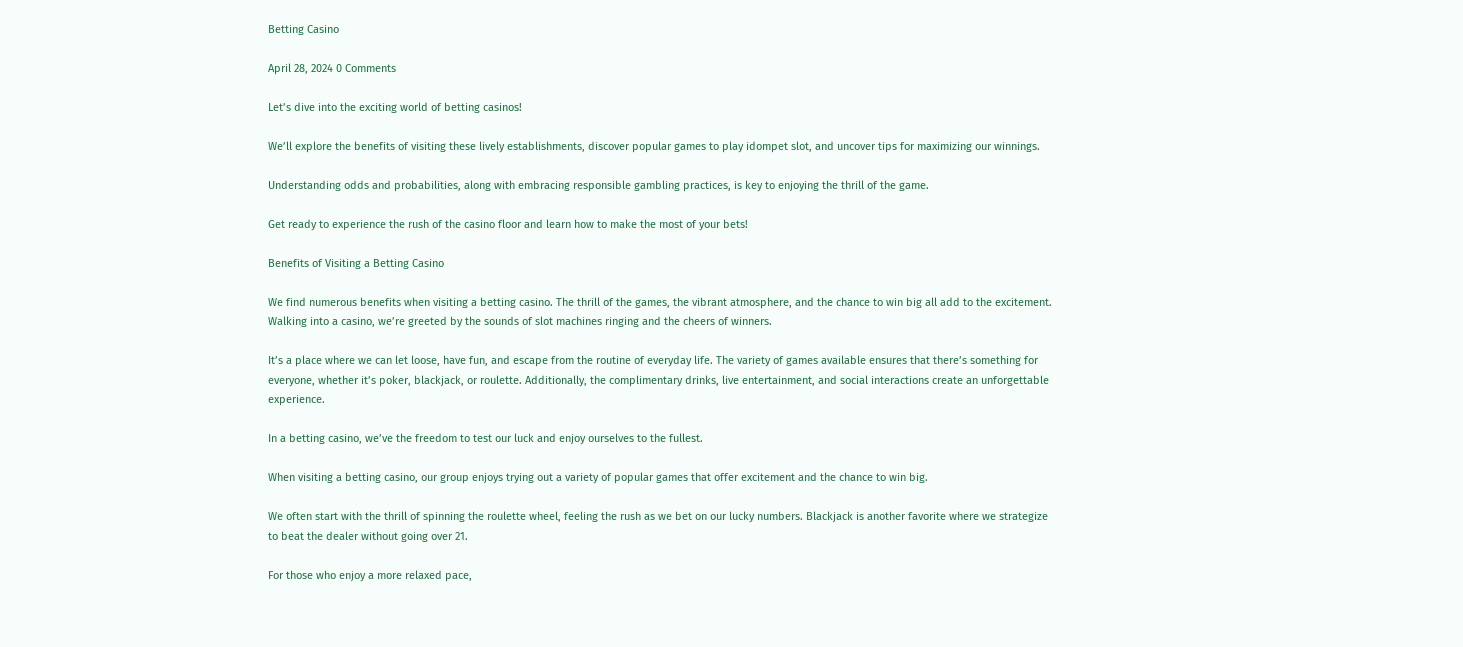Betting Casino

April 28, 2024 0 Comments

Let’s dive into the exciting world of betting casinos!

We’ll explore the benefits of visiting these lively establishments, discover popular games to play idompet slot, and uncover tips for maximizing our winnings.

Understanding odds and probabilities, along with embracing responsible gambling practices, is key to enjoying the thrill of the game.

Get ready to experience the rush of the casino floor and learn how to make the most of your bets!

Benefits of Visiting a Betting Casino

We find numerous benefits when visiting a betting casino. The thrill of the games, the vibrant atmosphere, and the chance to win big all add to the excitement. Walking into a casino, we’re greeted by the sounds of slot machines ringing and the cheers of winners.

It’s a place where we can let loose, have fun, and escape from the routine of everyday life. The variety of games available ensures that there’s something for everyone, whether it’s poker, blackjack, or roulette. Additionally, the complimentary drinks, live entertainment, and social interactions create an unforgettable experience.

In a betting casino, we’ve the freedom to test our luck and enjoy ourselves to the fullest.

When visiting a betting casino, our group enjoys trying out a variety of popular games that offer excitement and the chance to win big.

We often start with the thrill of spinning the roulette wheel, feeling the rush as we bet on our lucky numbers. Blackjack is another favorite where we strategize to beat the dealer without going over 21.

For those who enjoy a more relaxed pace,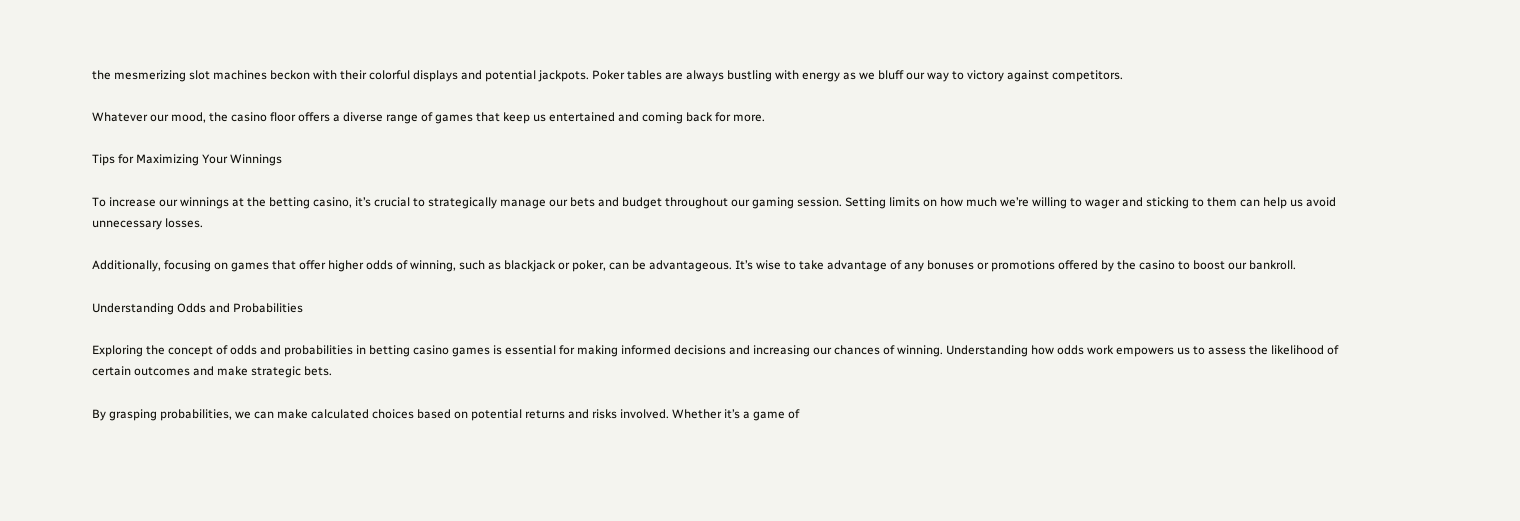the mesmerizing slot machines beckon with their colorful displays and potential jackpots. Poker tables are always bustling with energy as we bluff our way to victory against competitors.

Whatever our mood, the casino floor offers a diverse range of games that keep us entertained and coming back for more.

Tips for Maximizing Your Winnings

To increase our winnings at the betting casino, it’s crucial to strategically manage our bets and budget throughout our gaming session. Setting limits on how much we’re willing to wager and sticking to them can help us avoid unnecessary losses.

Additionally, focusing on games that offer higher odds of winning, such as blackjack or poker, can be advantageous. It’s wise to take advantage of any bonuses or promotions offered by the casino to boost our bankroll.

Understanding Odds and Probabilities

Exploring the concept of odds and probabilities in betting casino games is essential for making informed decisions and increasing our chances of winning. Understanding how odds work empowers us to assess the likelihood of certain outcomes and make strategic bets.

By grasping probabilities, we can make calculated choices based on potential returns and risks involved. Whether it’s a game of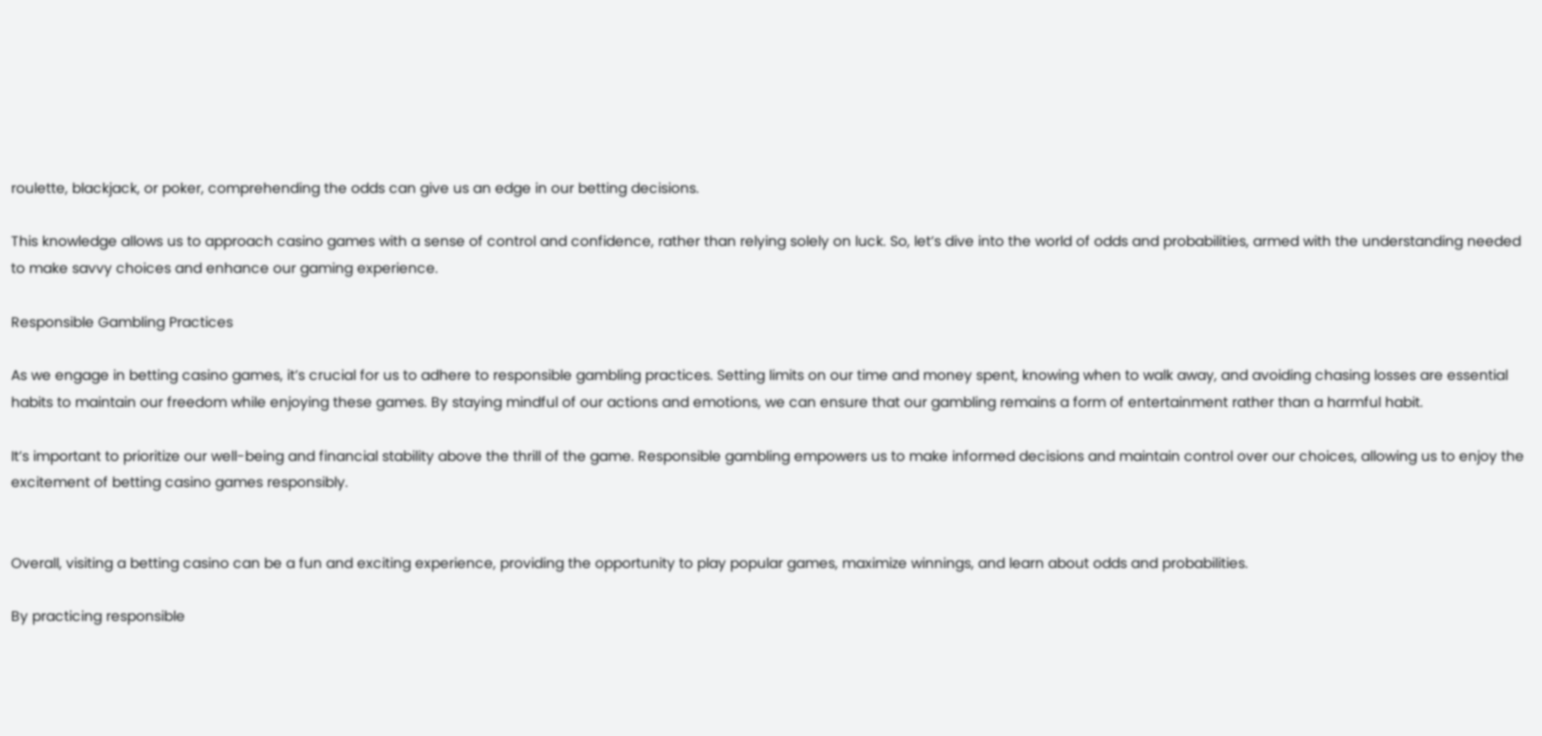roulette, blackjack, or poker, comprehending the odds can give us an edge in our betting decisions.

This knowledge allows us to approach casino games with a sense of control and confidence, rather than relying solely on luck. So, let’s dive into the world of odds and probabilities, armed with the understanding needed to make savvy choices and enhance our gaming experience.

Responsible Gambling Practices

As we engage in betting casino games, it’s crucial for us to adhere to responsible gambling practices. Setting limits on our time and money spent, knowing when to walk away, and avoiding chasing losses are essential habits to maintain our freedom while enjoying these games. By staying mindful of our actions and emotions, we can ensure that our gambling remains a form of entertainment rather than a harmful habit.

It’s important to prioritize our well-being and financial stability above the thrill of the game. Responsible gambling empowers us to make informed decisions and maintain control over our choices, allowing us to enjoy the excitement of betting casino games responsibly.


Overall, visiting a betting casino can be a fun and exciting experience, providing the opportunity to play popular games, maximize winnings, and learn about odds and probabilities.

By practicing responsible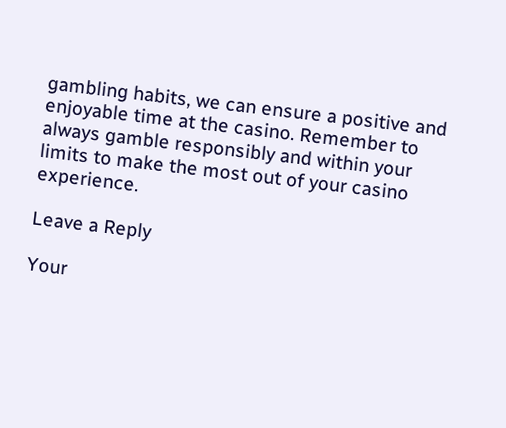gambling habits, we can ensure a positive and enjoyable time at the casino. Remember to always gamble responsibly and within your limits to make the most out of your casino experience.

Leave a Reply

Your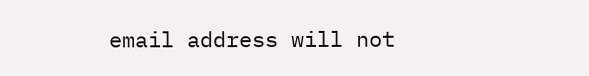email address will not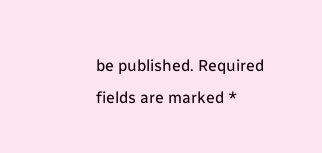be published. Required fields are marked *